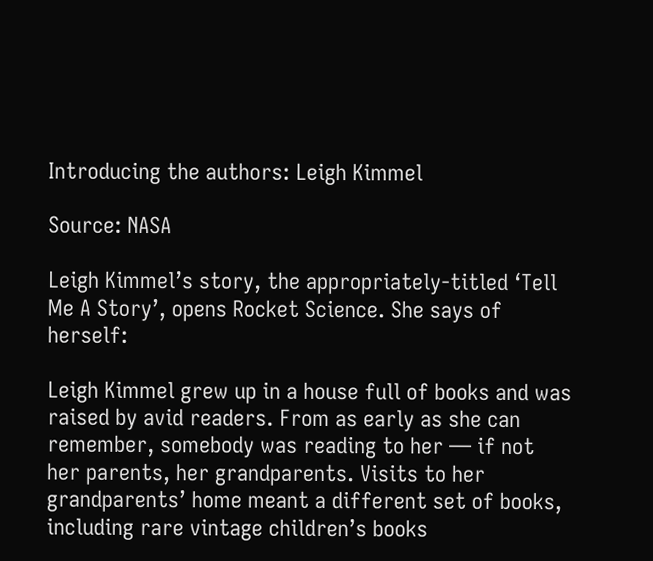Introducing the authors: Leigh Kimmel

Source: NASA

Leigh Kimmel’s story, the appropriately-titled ‘Tell Me A Story’, opens Rocket Science. She says of herself:

Leigh Kimmel grew up in a house full of books and was raised by avid readers. From as early as she can remember, somebody was reading to her — if not her parents, her grandparents. Visits to her grandparents’ home meant a different set of books, including rare vintage children’s books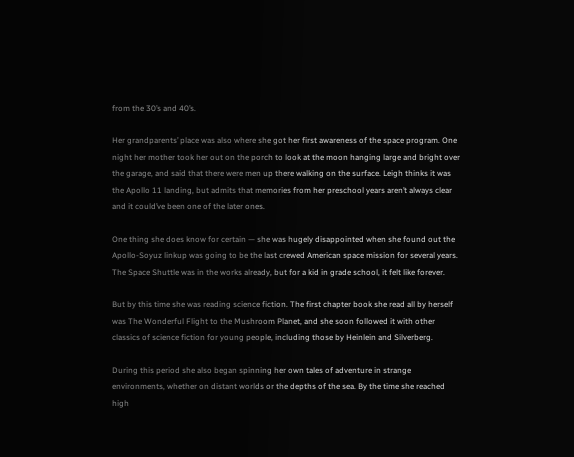from the 30’s and 40’s.

Her grandparents’ place was also where she got her first awareness of the space program. One night her mother took her out on the porch to look at the moon hanging large and bright over the garage, and said that there were men up there walking on the surface. Leigh thinks it was the Apollo 11 landing, but admits that memories from her preschool years aren’t always clear and it could’ve been one of the later ones.

One thing she does know for certain — she was hugely disappointed when she found out the Apollo-Soyuz linkup was going to be the last crewed American space mission for several years. The Space Shuttle was in the works already, but for a kid in grade school, it felt like forever.

But by this time she was reading science fiction. The first chapter book she read all by herself was The Wonderful Flight to the Mushroom Planet, and she soon followed it with other classics of science fiction for young people, including those by Heinlein and Silverberg.

During this period she also began spinning her own tales of adventure in strange environments, whether on distant worlds or the depths of the sea. By the time she reached high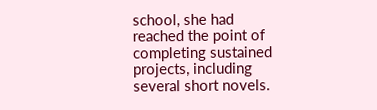school, she had reached the point of completing sustained projects, including several short novels.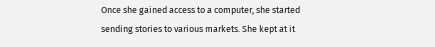Once she gained access to a computer, she started sending stories to various markets. She kept at it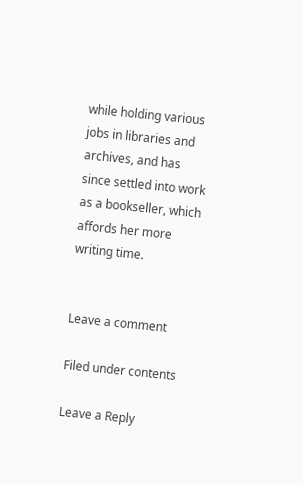while holding various jobs in libraries and archives, and has since settled into work as a bookseller, which affords her more writing time.


Leave a comment

Filed under contents

Leave a Reply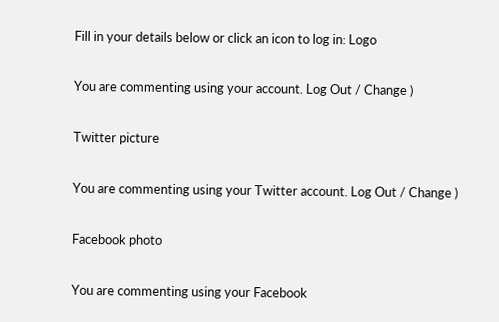Fill in your details below or click an icon to log in: Logo

You are commenting using your account. Log Out / Change )

Twitter picture

You are commenting using your Twitter account. Log Out / Change )

Facebook photo

You are commenting using your Facebook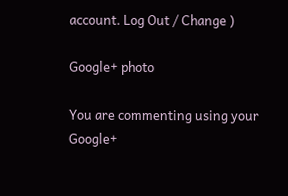account. Log Out / Change )

Google+ photo

You are commenting using your Google+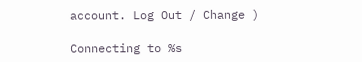account. Log Out / Change )

Connecting to %s